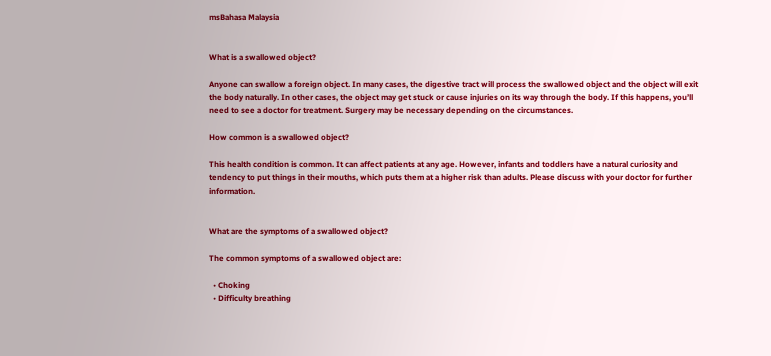msBahasa Malaysia


What is a swallowed object?

Anyone can swallow a foreign object. In many cases, the digestive tract will process the swallowed object and the object will exit the body naturally. In other cases, the object may get stuck or cause injuries on its way through the body. If this happens, you’ll need to see a doctor for treatment. Surgery may be necessary depending on the circumstances.

How common is a swallowed object?

This health condition is common. It can affect patients at any age. However, infants and toddlers have a natural curiosity and tendency to put things in their mouths, which puts them at a higher risk than adults. Please discuss with your doctor for further information.


What are the symptoms of a swallowed object?

The common symptoms of a swallowed object are:

  • Choking
  • Difficulty breathing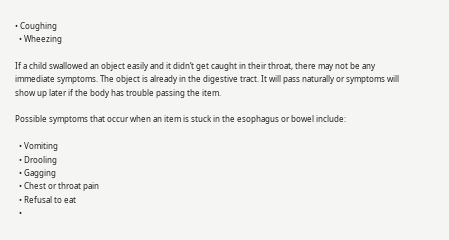• Coughing
  • Wheezing

If a child swallowed an object easily and it didn’t get caught in their throat, there may not be any immediate symptoms. The object is already in the digestive tract. It will pass naturally or symptoms will show up later if the body has trouble passing the item.

Possible symptoms that occur when an item is stuck in the esophagus or bowel include:

  • Vomiting
  • Drooling
  • Gagging
  • Chest or throat pain
  • Refusal to eat
  •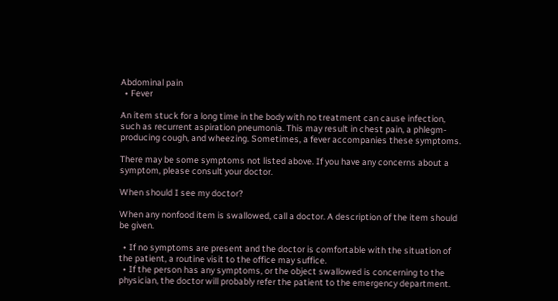Abdominal pain
  • Fever

An item stuck for a long time in the body with no treatment can cause infection, such as recurrent aspiration pneumonia. This may result in chest pain, a phlegm-producing cough, and wheezing. Sometimes, a fever accompanies these symptoms.

There may be some symptoms not listed above. If you have any concerns about a symptom, please consult your doctor.

When should I see my doctor?

When any nonfood item is swallowed, call a doctor. A description of the item should be given.

  • If no symptoms are present and the doctor is comfortable with the situation of the patient, a routine visit to the office may suffice.
  • If the person has any symptoms, or the object swallowed is concerning to the physician, the doctor will probably refer the patient to the emergency department.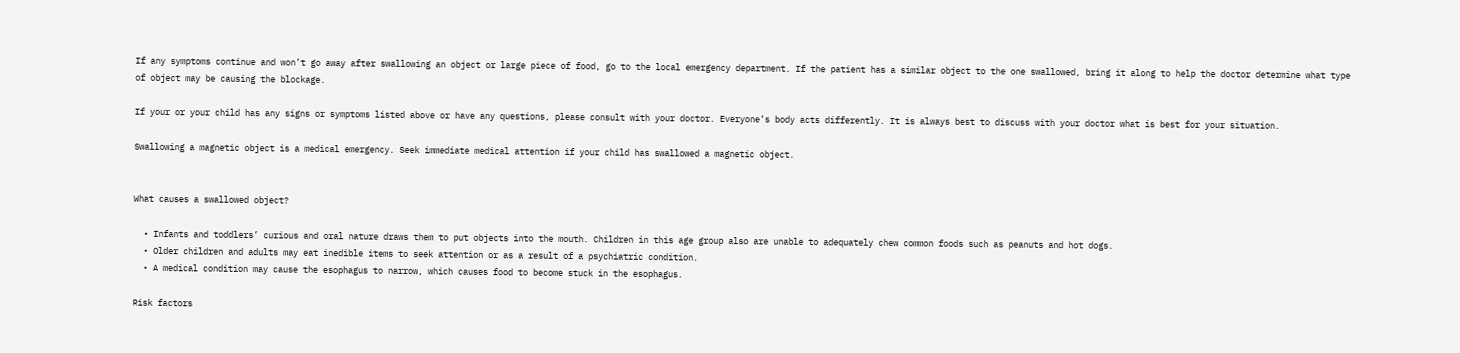If any symptoms continue and won’t go away after swallowing an object or large piece of food, go to the local emergency department. If the patient has a similar object to the one swallowed, bring it along to help the doctor determine what type of object may be causing the blockage.

If your or your child has any signs or symptoms listed above or have any questions, please consult with your doctor. Everyone’s body acts differently. It is always best to discuss with your doctor what is best for your situation.

Swallowing a magnetic object is a medical emergency. Seek immediate medical attention if your child has swallowed a magnetic object.


What causes a swallowed object?

  • Infants and toddlers’ curious and oral nature draws them to put objects into the mouth. Children in this age group also are unable to adequately chew common foods such as peanuts and hot dogs.
  • Older children and adults may eat inedible items to seek attention or as a result of a psychiatric condition.
  • A medical condition may cause the esophagus to narrow, which causes food to become stuck in the esophagus.

Risk factors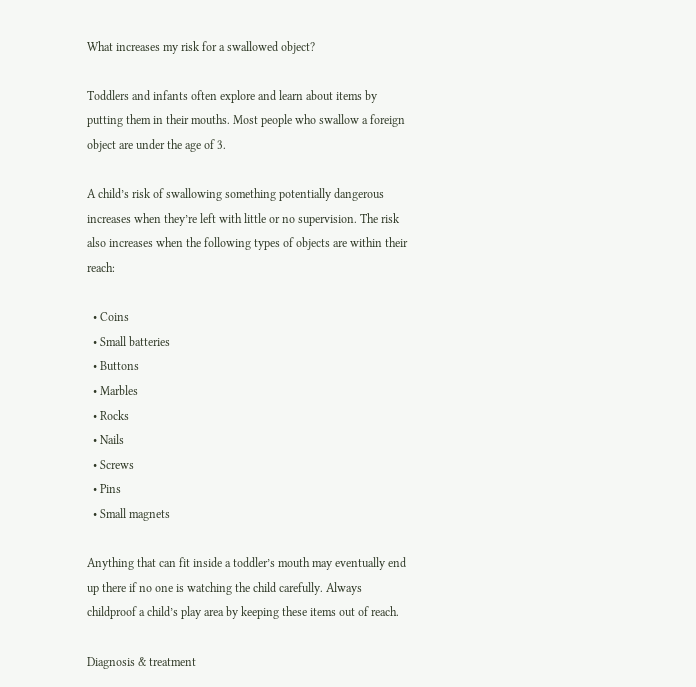What increases my risk for a swallowed object?

Toddlers and infants often explore and learn about items by putting them in their mouths. Most people who swallow a foreign object are under the age of 3.

A child’s risk of swallowing something potentially dangerous increases when they’re left with little or no supervision. The risk also increases when the following types of objects are within their reach:

  • Coins
  • Small batteries
  • Buttons
  • Marbles
  • Rocks
  • Nails
  • Screws
  • Pins
  • Small magnets

Anything that can fit inside a toddler’s mouth may eventually end up there if no one is watching the child carefully. Always childproof a child’s play area by keeping these items out of reach.

Diagnosis & treatment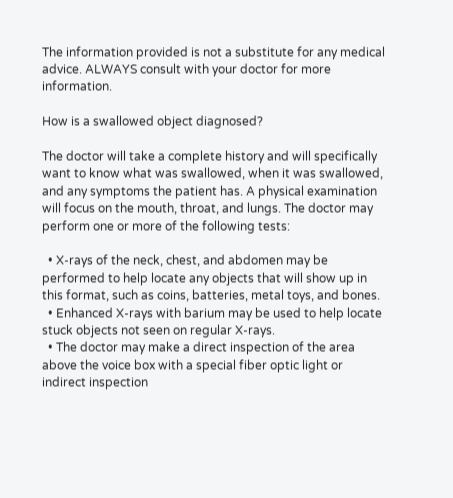The information provided is not a substitute for any medical advice. ALWAYS consult with your doctor for more information.

How is a swallowed object diagnosed?

The doctor will take a complete history and will specifically want to know what was swallowed, when it was swallowed, and any symptoms the patient has. A physical examination will focus on the mouth, throat, and lungs. The doctor may perform one or more of the following tests:

  • X-rays of the neck, chest, and abdomen may be performed to help locate any objects that will show up in this format, such as coins, batteries, metal toys, and bones.
  • Enhanced X-rays with barium may be used to help locate stuck objects not seen on regular X-rays.
  • The doctor may make a direct inspection of the area above the voice box with a special fiber optic light or indirect inspection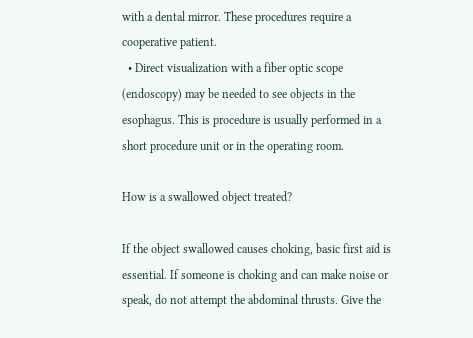with a dental mirror. These procedures require a cooperative patient.
  • Direct visualization with a fiber optic scope (endoscopy) may be needed to see objects in the esophagus. This is procedure is usually performed in a short procedure unit or in the operating room.

How is a swallowed object treated?

If the object swallowed causes choking, basic first aid is essential. If someone is choking and can make noise or speak, do not attempt the abdominal thrusts. Give the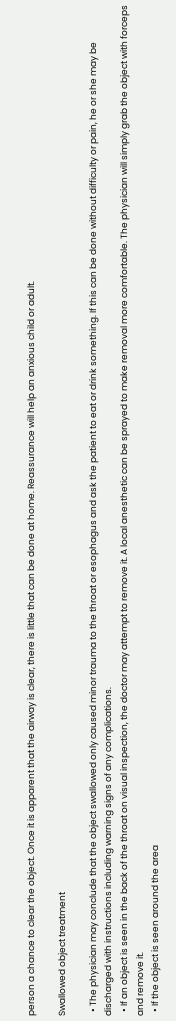person a chance to clear the object. Once it is apparent that the airway is clear, there is little that can be done at home. Reassurance will help an anxious child or adult.

Swallowed object treatment

  • The physician may conclude that the object swallowed only caused minor trauma to the throat or esophagus and ask the patient to eat or drink something. If this can be done without difficulty or pain, he or she may be discharged with instructions including warning signs of any complications.
  • If an object is seen in the back of the throat on visual inspection, the doctor may attempt to remove it. A local anesthetic can be sprayed to make removal more comfortable. The physician will simply grab the object with forceps and remove it.
  • If the object is seen around the area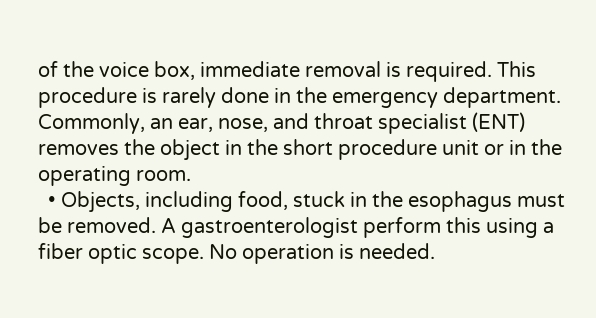of the voice box, immediate removal is required. This procedure is rarely done in the emergency department. Commonly, an ear, nose, and throat specialist (ENT) removes the object in the short procedure unit or in the operating room.
  • Objects, including food, stuck in the esophagus must be removed. A gastroenterologist perform this using a fiber optic scope. No operation is needed.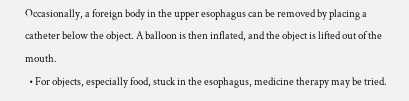Occasionally, a foreign body in the upper esophagus can be removed by placing a catheter below the object. A balloon is then inflated, and the object is lifted out of the mouth.
  • For objects, especially food, stuck in the esophagus, medicine therapy may be tried.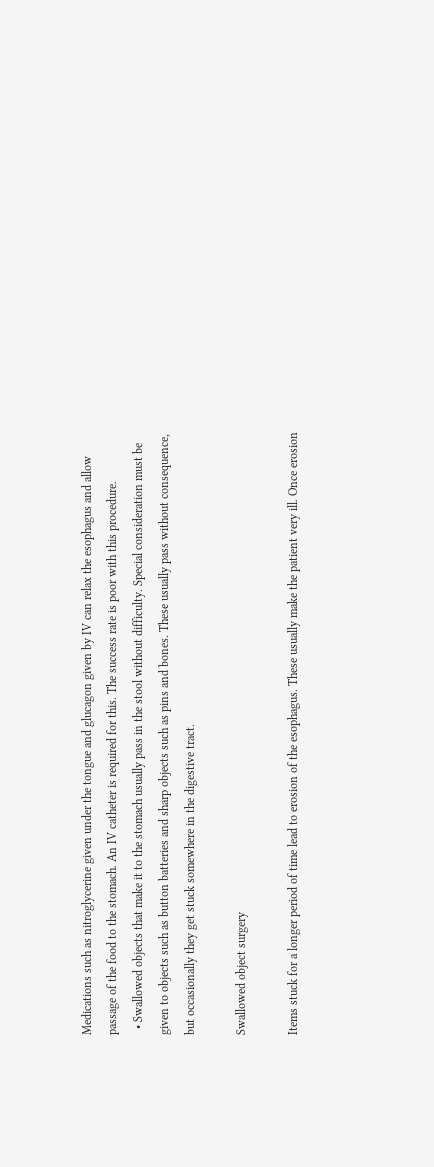Medications such as nitroglycerine given under the tongue and glucagon given by IV can relax the esophagus and allow passage of the food to the stomach. An IV catheter is required for this. The success rate is poor with this procedure.
  • Swallowed objects that make it to the stomach usually pass in the stool without difficulty. Special consideration must be given to objects such as button batteries and sharp objects such as pins and bones. These usually pass without consequence, but occasionally they get stuck somewhere in the digestive tract.

Swallowed object surgery

Items stuck for a longer period of time lead to erosion of the esophagus. These usually make the patient very ill. Once erosion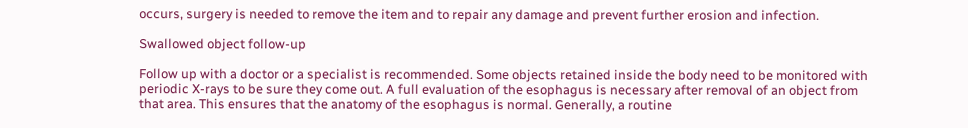occurs, surgery is needed to remove the item and to repair any damage and prevent further erosion and infection.

Swallowed object follow-up

Follow up with a doctor or a specialist is recommended. Some objects retained inside the body need to be monitored with periodic X-rays to be sure they come out. A full evaluation of the esophagus is necessary after removal of an object from that area. This ensures that the anatomy of the esophagus is normal. Generally, a routine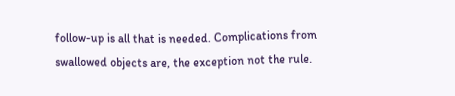follow-up is all that is needed. Complications from swallowed objects are, the exception not the rule.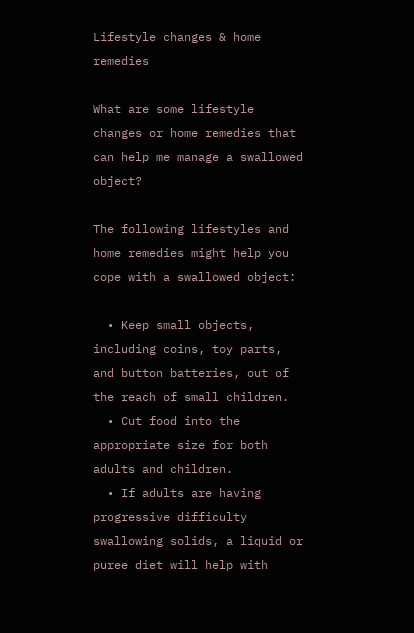Lifestyle changes & home remedies

What are some lifestyle changes or home remedies that can help me manage a swallowed object?

The following lifestyles and home remedies might help you cope with a swallowed object:

  • Keep small objects, including coins, toy parts, and button batteries, out of the reach of small children.
  • Cut food into the appropriate size for both adults and children.
  • If adults are having progressive difficulty swallowing solids, a liquid or puree diet will help with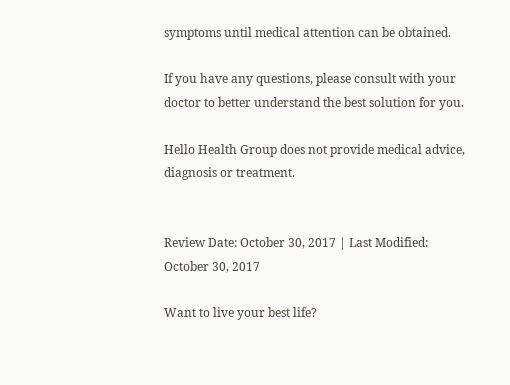symptoms until medical attention can be obtained.

If you have any questions, please consult with your doctor to better understand the best solution for you.

Hello Health Group does not provide medical advice, diagnosis or treatment.


Review Date: October 30, 2017 | Last Modified: October 30, 2017

Want to live your best life?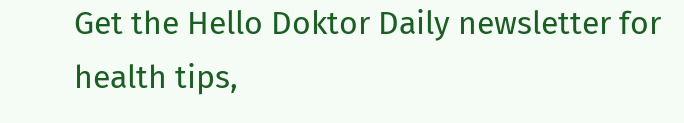Get the Hello Doktor Daily newsletter for health tips,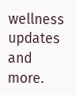wellness updates and more.